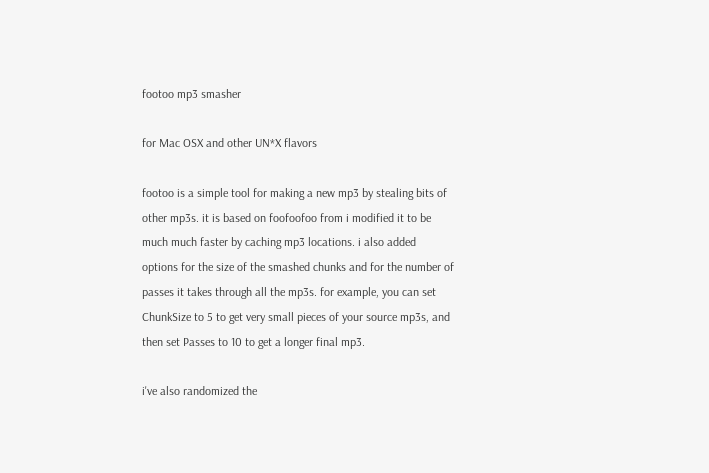footoo mp3 smasher

for Mac OSX and other UN*X flavors

footoo is a simple tool for making a new mp3 by stealing bits of other mp3s. it is based on foofoofoo from i modified it to be much much faster by caching mp3 locations. i also added options for the size of the smashed chunks and for the number of passes it takes through all the mp3s. for example, you can set ChunkSize to 5 to get very small pieces of your source mp3s, and then set Passes to 10 to get a longer final mp3.

i've also randomized the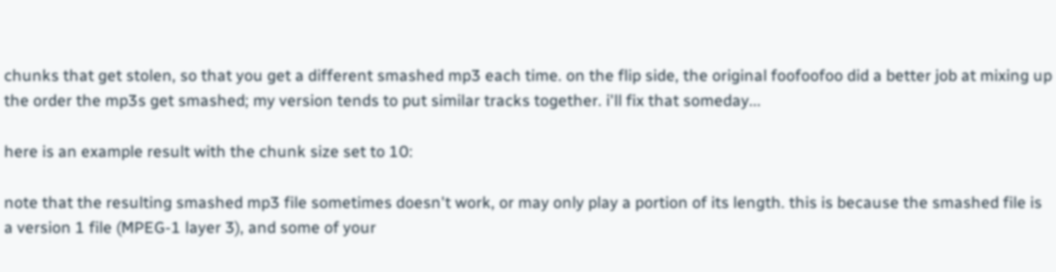chunks that get stolen, so that you get a different smashed mp3 each time. on the flip side, the original foofoofoo did a better job at mixing up the order the mp3s get smashed; my version tends to put similar tracks together. i'll fix that someday...

here is an example result with the chunk size set to 10:

note that the resulting smashed mp3 file sometimes doesn't work, or may only play a portion of its length. this is because the smashed file is a version 1 file (MPEG-1 layer 3), and some of your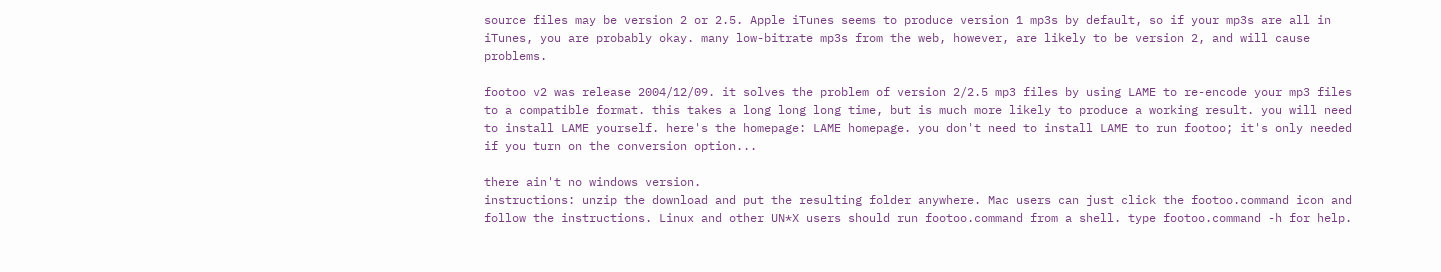source files may be version 2 or 2.5. Apple iTunes seems to produce version 1 mp3s by default, so if your mp3s are all in iTunes, you are probably okay. many low-bitrate mp3s from the web, however, are likely to be version 2, and will cause problems.

footoo v2 was release 2004/12/09. it solves the problem of version 2/2.5 mp3 files by using LAME to re-encode your mp3 files to a compatible format. this takes a long long long time, but is much more likely to produce a working result. you will need to install LAME yourself. here's the homepage: LAME homepage. you don't need to install LAME to run footoo; it's only needed if you turn on the conversion option...

there ain't no windows version.
instructions: unzip the download and put the resulting folder anywhere. Mac users can just click the footoo.command icon and follow the instructions. Linux and other UN*X users should run footoo.command from a shell. type footoo.command -h for help.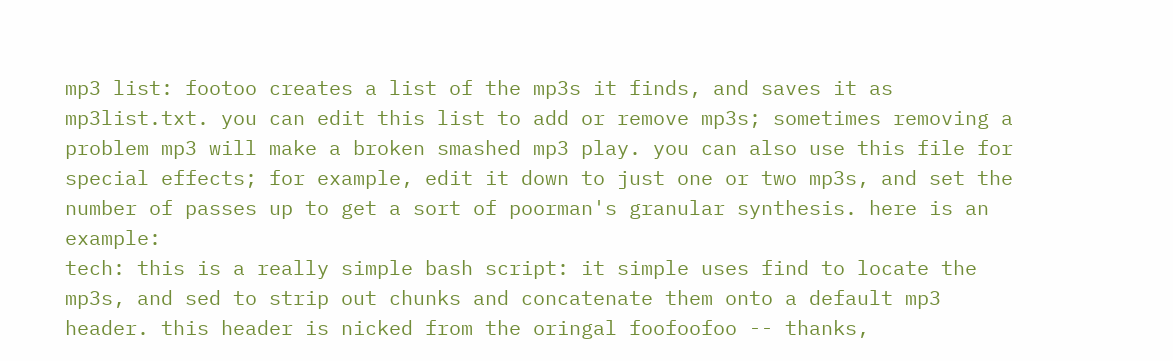mp3 list: footoo creates a list of the mp3s it finds, and saves it as mp3list.txt. you can edit this list to add or remove mp3s; sometimes removing a problem mp3 will make a broken smashed mp3 play. you can also use this file for special effects; for example, edit it down to just one or two mp3s, and set the number of passes up to get a sort of poorman's granular synthesis. here is an example:
tech: this is a really simple bash script: it simple uses find to locate the mp3s, and sed to strip out chunks and concatenate them onto a default mp3 header. this header is nicked from the oringal foofoofoo -- thanks,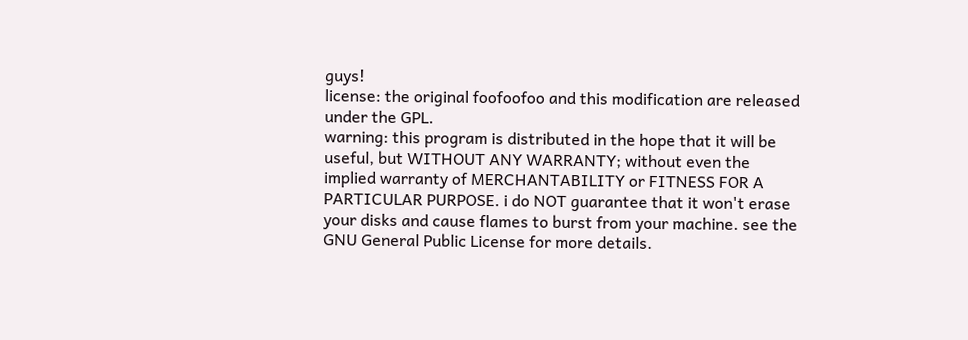guys!
license: the original foofoofoo and this modification are released under the GPL.
warning: this program is distributed in the hope that it will be useful, but WITHOUT ANY WARRANTY; without even the implied warranty of MERCHANTABILITY or FITNESS FOR A PARTICULAR PURPOSE. i do NOT guarantee that it won't erase your disks and cause flames to burst from your machine. see the GNU General Public License for more details.